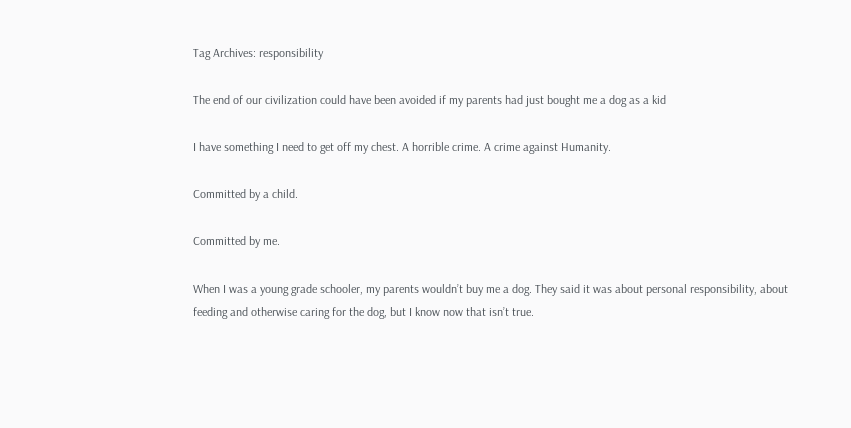Tag Archives: responsibility

The end of our civilization could have been avoided if my parents had just bought me a dog as a kid

I have something I need to get off my chest. A horrible crime. A crime against Humanity.

Committed by a child.

Committed by me.

When I was a young grade schooler, my parents wouldn’t buy me a dog. They said it was about personal responsibility, about feeding and otherwise caring for the dog, but I know now that isn’t true.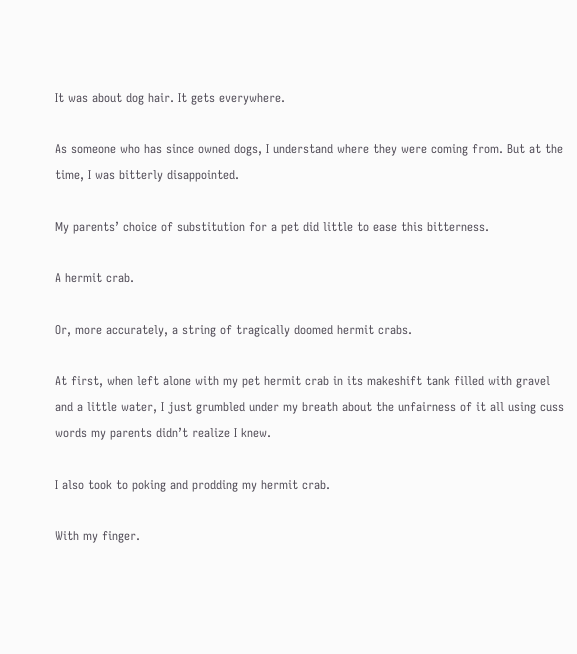It was about dog hair. It gets everywhere.

As someone who has since owned dogs, I understand where they were coming from. But at the time, I was bitterly disappointed.

My parents’ choice of substitution for a pet did little to ease this bitterness.

A hermit crab.

Or, more accurately, a string of tragically doomed hermit crabs.

At first, when left alone with my pet hermit crab in its makeshift tank filled with gravel and a little water, I just grumbled under my breath about the unfairness of it all using cuss words my parents didn’t realize I knew.

I also took to poking and prodding my hermit crab.

With my finger.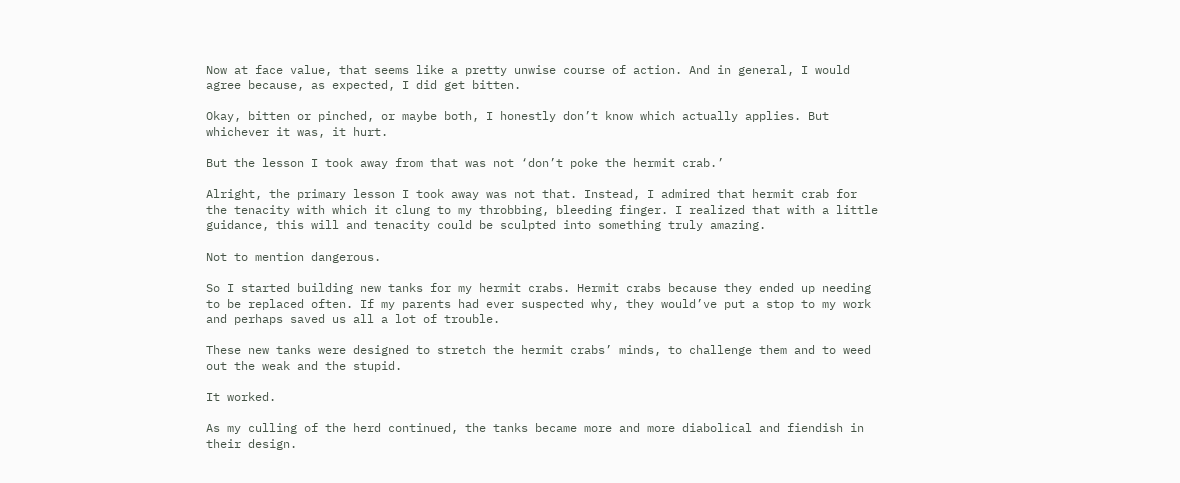Now at face value, that seems like a pretty unwise course of action. And in general, I would agree because, as expected, I did get bitten.

Okay, bitten or pinched, or maybe both, I honestly don’t know which actually applies. But whichever it was, it hurt.

But the lesson I took away from that was not ‘don’t poke the hermit crab.’

Alright, the primary lesson I took away was not that. Instead, I admired that hermit crab for the tenacity with which it clung to my throbbing, bleeding finger. I realized that with a little guidance, this will and tenacity could be sculpted into something truly amazing.

Not to mention dangerous.

So I started building new tanks for my hermit crabs. Hermit crabs because they ended up needing to be replaced often. If my parents had ever suspected why, they would’ve put a stop to my work and perhaps saved us all a lot of trouble.

These new tanks were designed to stretch the hermit crabs’ minds, to challenge them and to weed out the weak and the stupid.

It worked.

As my culling of the herd continued, the tanks became more and more diabolical and fiendish in their design.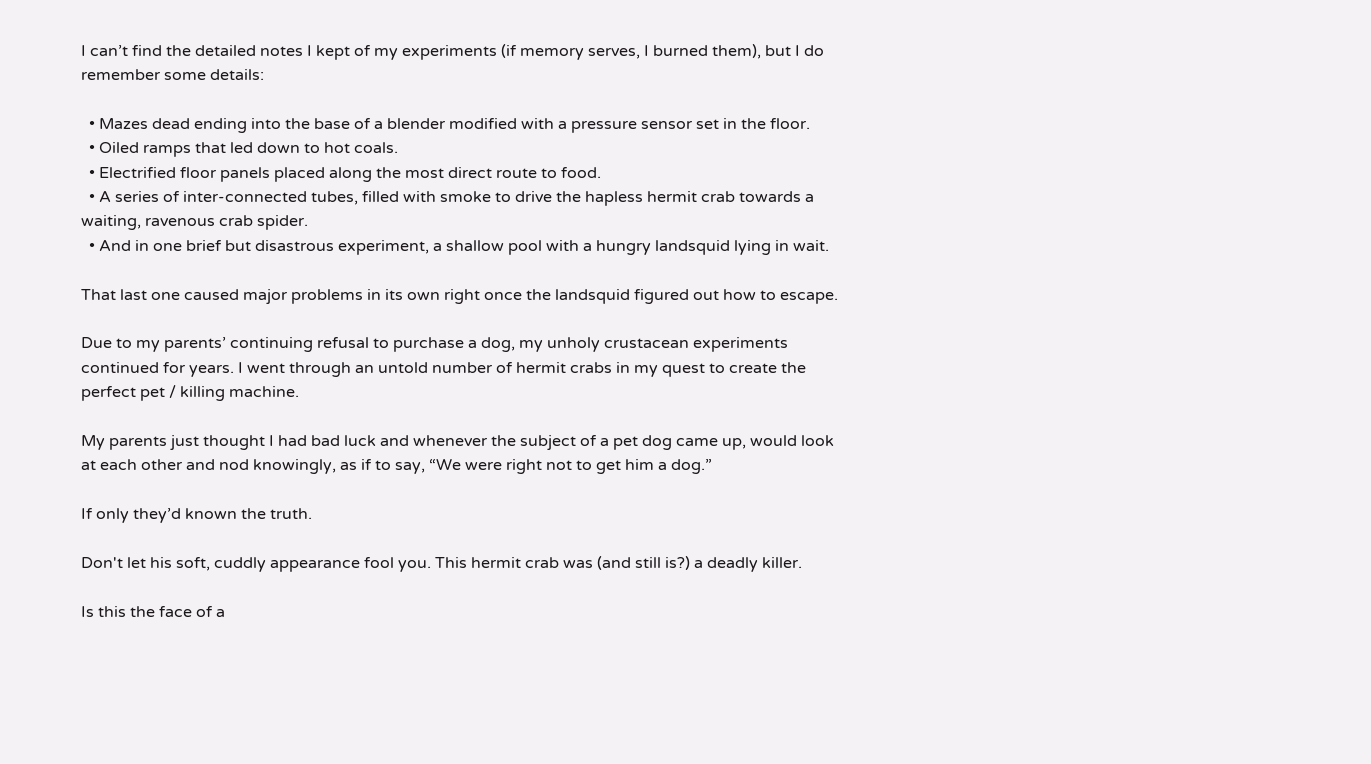I can’t find the detailed notes I kept of my experiments (if memory serves, I burned them), but I do remember some details:

  • Mazes dead ending into the base of a blender modified with a pressure sensor set in the floor.
  • Oiled ramps that led down to hot coals.
  • Electrified floor panels placed along the most direct route to food.
  • A series of inter-connected tubes, filled with smoke to drive the hapless hermit crab towards a waiting, ravenous crab spider.
  • And in one brief but disastrous experiment, a shallow pool with a hungry landsquid lying in wait.

That last one caused major problems in its own right once the landsquid figured out how to escape.

Due to my parents’ continuing refusal to purchase a dog, my unholy crustacean experiments continued for years. I went through an untold number of hermit crabs in my quest to create the perfect pet / killing machine.

My parents just thought I had bad luck and whenever the subject of a pet dog came up, would look at each other and nod knowingly, as if to say, “We were right not to get him a dog.”

If only they’d known the truth.

Don't let his soft, cuddly appearance fool you. This hermit crab was (and still is?) a deadly killer.

Is this the face of a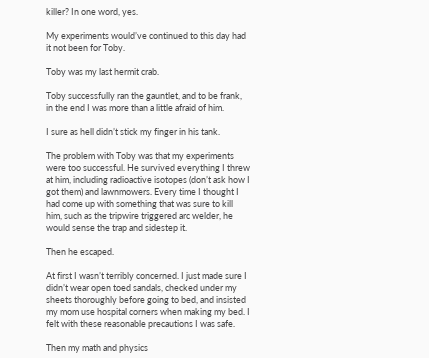killer? In one word, yes.

My experiments would’ve continued to this day had it not been for Toby.

Toby was my last hermit crab.

Toby successfully ran the gauntlet, and to be frank, in the end I was more than a little afraid of him.

I sure as hell didn’t stick my finger in his tank.

The problem with Toby was that my experiments were too successful. He survived everything I threw at him, including radioactive isotopes (don’t ask how I got them) and lawnmowers. Every time I thought I had come up with something that was sure to kill him, such as the tripwire triggered arc welder, he would sense the trap and sidestep it.

Then he escaped.

At first I wasn’t terribly concerned. I just made sure I didn’t wear open toed sandals, checked under my sheets thoroughly before going to bed, and insisted my mom use hospital corners when making my bed. I felt with these reasonable precautions I was safe.

Then my math and physics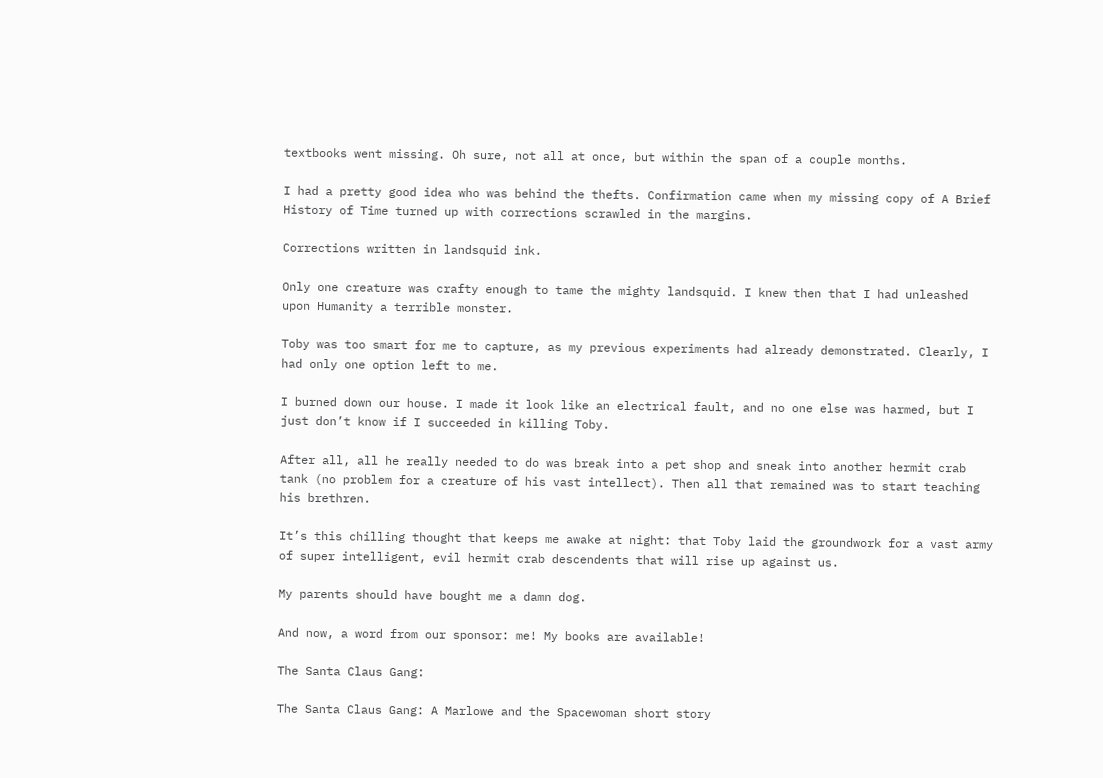textbooks went missing. Oh sure, not all at once, but within the span of a couple months.

I had a pretty good idea who was behind the thefts. Confirmation came when my missing copy of A Brief History of Time turned up with corrections scrawled in the margins.

Corrections written in landsquid ink.

Only one creature was crafty enough to tame the mighty landsquid. I knew then that I had unleashed upon Humanity a terrible monster.

Toby was too smart for me to capture, as my previous experiments had already demonstrated. Clearly, I had only one option left to me.

I burned down our house. I made it look like an electrical fault, and no one else was harmed, but I just don’t know if I succeeded in killing Toby.

After all, all he really needed to do was break into a pet shop and sneak into another hermit crab tank (no problem for a creature of his vast intellect). Then all that remained was to start teaching his brethren.

It’s this chilling thought that keeps me awake at night: that Toby laid the groundwork for a vast army of super intelligent, evil hermit crab descendents that will rise up against us.

My parents should have bought me a damn dog.

And now, a word from our sponsor: me! My books are available!

The Santa Claus Gang:

The Santa Claus Gang: A Marlowe and the Spacewoman short story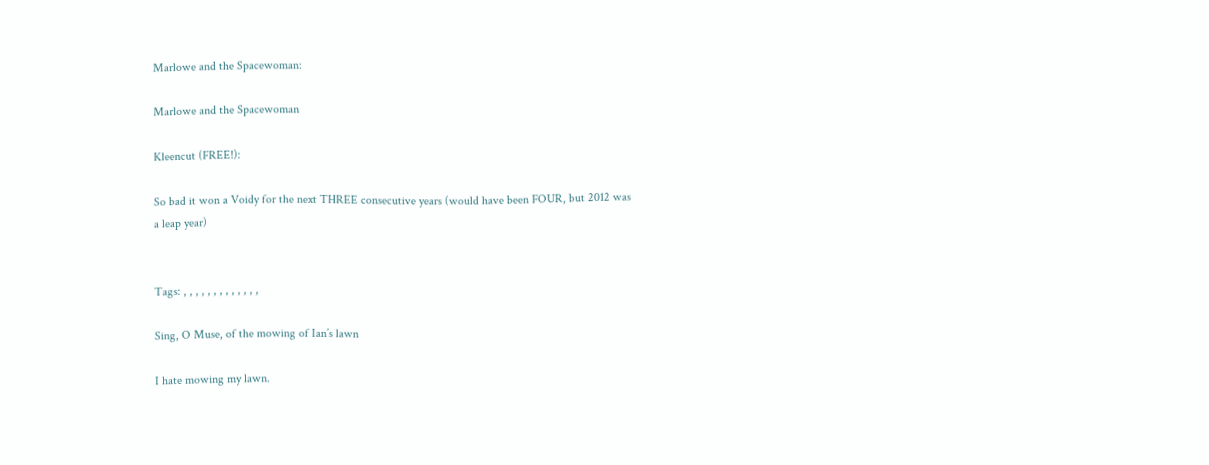Marlowe and the Spacewoman:

Marlowe and the Spacewoman

Kleencut (FREE!):

So bad it won a Voidy for the next THREE consecutive years (would have been FOUR, but 2012 was a leap year)


Tags: , , , , , , , , , , , , ,

Sing, O Muse, of the mowing of Ian’s lawn

I hate mowing my lawn.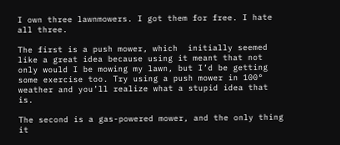I own three lawnmowers. I got them for free. I hate all three.

The first is a push mower, which  initially seemed like a great idea because using it meant that not only would I be mowing my lawn, but I’d be getting some exercise too. Try using a push mower in 100° weather and you’ll realize what a stupid idea that is.

The second is a gas-powered mower, and the only thing it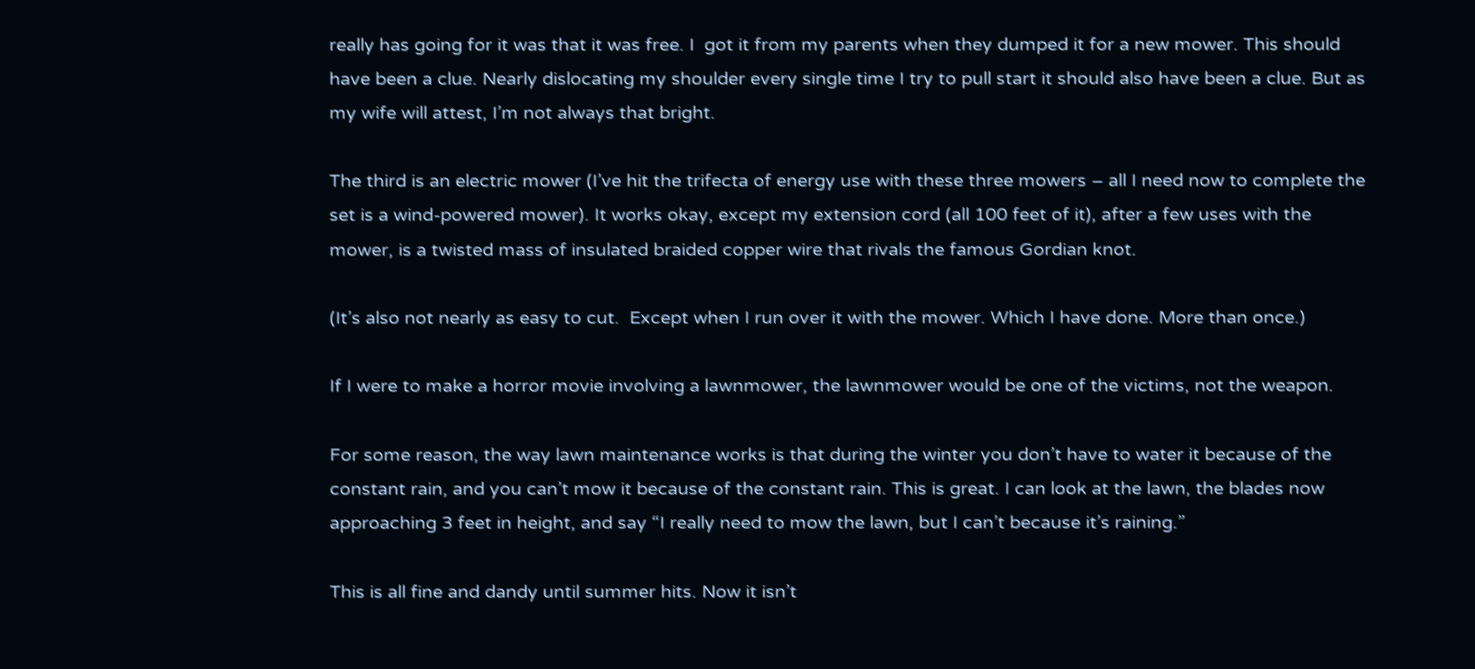really has going for it was that it was free. I  got it from my parents when they dumped it for a new mower. This should have been a clue. Nearly dislocating my shoulder every single time I try to pull start it should also have been a clue. But as my wife will attest, I’m not always that bright.

The third is an electric mower (I’ve hit the trifecta of energy use with these three mowers – all I need now to complete the set is a wind-powered mower). It works okay, except my extension cord (all 100 feet of it), after a few uses with the mower, is a twisted mass of insulated braided copper wire that rivals the famous Gordian knot.

(It’s also not nearly as easy to cut.  Except when I run over it with the mower. Which I have done. More than once.)

If I were to make a horror movie involving a lawnmower, the lawnmower would be one of the victims, not the weapon.

For some reason, the way lawn maintenance works is that during the winter you don’t have to water it because of the constant rain, and you can’t mow it because of the constant rain. This is great. I can look at the lawn, the blades now approaching 3 feet in height, and say “I really need to mow the lawn, but I can’t because it’s raining.”

This is all fine and dandy until summer hits. Now it isn’t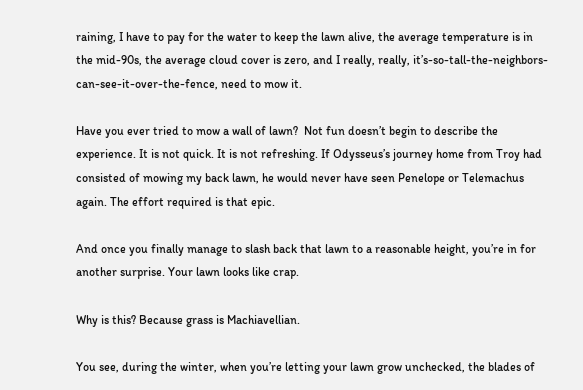raining, I have to pay for the water to keep the lawn alive, the average temperature is in the mid-90s, the average cloud cover is zero, and I really, really, it’s-so-tall-the-neighbors-can-see-it-over-the-fence, need to mow it.

Have you ever tried to mow a wall of lawn?  Not fun doesn’t begin to describe the experience. It is not quick. It is not refreshing. If Odysseus’s journey home from Troy had consisted of mowing my back lawn, he would never have seen Penelope or Telemachus again. The effort required is that epic.

And once you finally manage to slash back that lawn to a reasonable height, you’re in for another surprise. Your lawn looks like crap.

Why is this? Because grass is Machiavellian.

You see, during the winter, when you’re letting your lawn grow unchecked, the blades of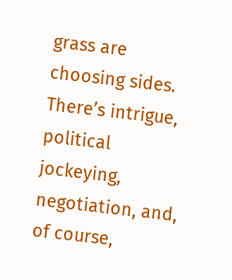grass are choosing sides.  There’s intrigue, political jockeying, negotiation, and, of course,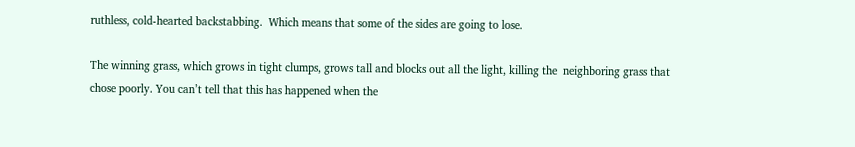ruthless, cold-hearted backstabbing.  Which means that some of the sides are going to lose.

The winning grass, which grows in tight clumps, grows tall and blocks out all the light, killing the  neighboring grass that chose poorly. You can’t tell that this has happened when the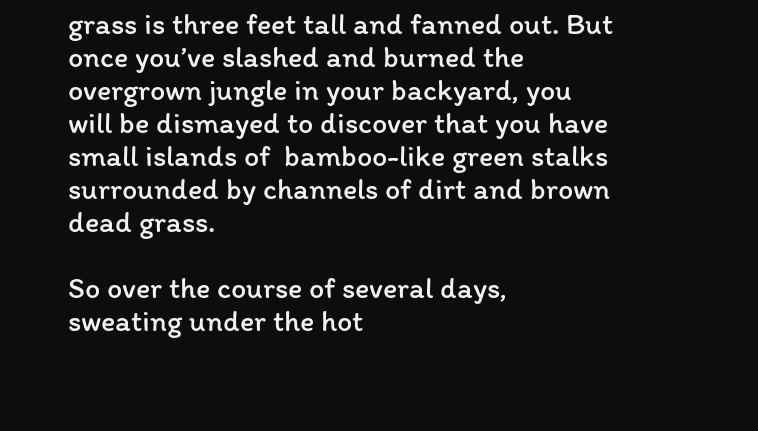grass is three feet tall and fanned out. But once you’ve slashed and burned the overgrown jungle in your backyard, you will be dismayed to discover that you have small islands of  bamboo-like green stalks surrounded by channels of dirt and brown dead grass.

So over the course of several days, sweating under the hot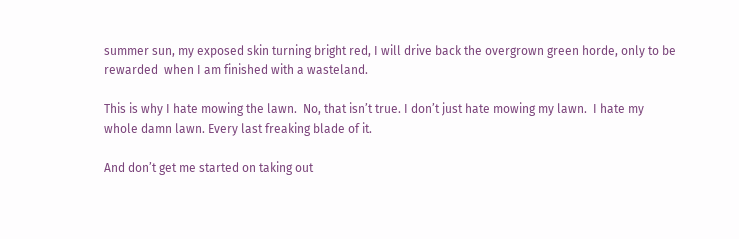summer sun, my exposed skin turning bright red, I will drive back the overgrown green horde, only to be rewarded  when I am finished with a wasteland.

This is why I hate mowing the lawn.  No, that isn’t true. I don’t just hate mowing my lawn.  I hate my whole damn lawn. Every last freaking blade of it.

And don’t get me started on taking out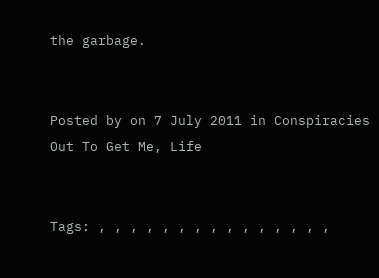the garbage.


Posted by on 7 July 2011 in Conspiracies Out To Get Me, Life


Tags: , , , , , , , , , , , , , , ,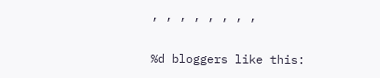, , , , , , , ,

%d bloggers like this: